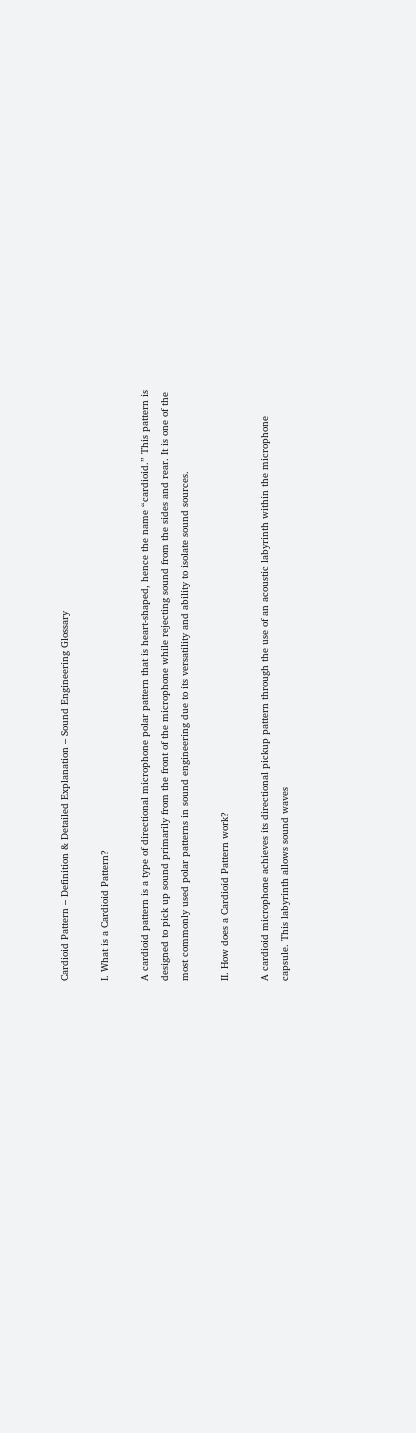Cardioid Pattern – Definition & Detailed Explanation – Sound Engineering Glossary

I. What is a Cardioid Pattern?

A cardioid pattern is a type of directional microphone polar pattern that is heart-shaped, hence the name “cardioid.” This pattern is designed to pick up sound primarily from the front of the microphone while rejecting sound from the sides and rear. It is one of the most commonly used polar patterns in sound engineering due to its versatility and ability to isolate sound sources.

II. How does a Cardioid Pattern work?

A cardioid microphone achieves its directional pickup pattern through the use of an acoustic labyrinth within the microphone capsule. This labyrinth allows sound waves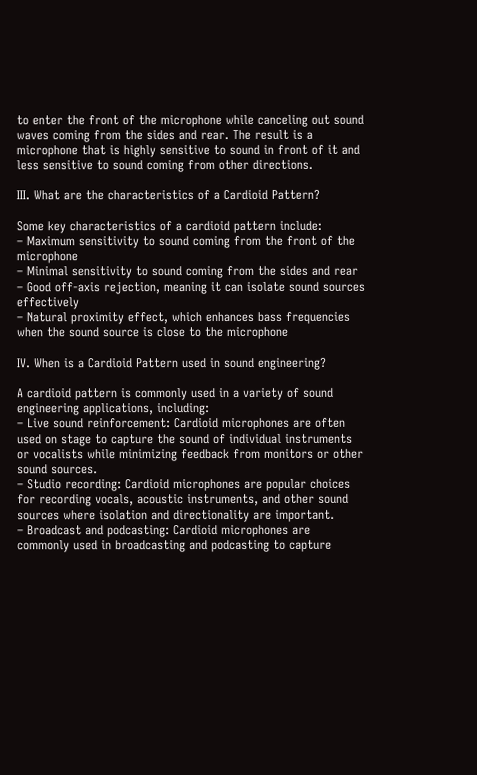to enter the front of the microphone while canceling out sound waves coming from the sides and rear. The result is a microphone that is highly sensitive to sound in front of it and less sensitive to sound coming from other directions.

III. What are the characteristics of a Cardioid Pattern?

Some key characteristics of a cardioid pattern include:
– Maximum sensitivity to sound coming from the front of the microphone
– Minimal sensitivity to sound coming from the sides and rear
– Good off-axis rejection, meaning it can isolate sound sources effectively
– Natural proximity effect, which enhances bass frequencies when the sound source is close to the microphone

IV. When is a Cardioid Pattern used in sound engineering?

A cardioid pattern is commonly used in a variety of sound engineering applications, including:
– Live sound reinforcement: Cardioid microphones are often used on stage to capture the sound of individual instruments or vocalists while minimizing feedback from monitors or other sound sources.
– Studio recording: Cardioid microphones are popular choices for recording vocals, acoustic instruments, and other sound sources where isolation and directionality are important.
– Broadcast and podcasting: Cardioid microphones are commonly used in broadcasting and podcasting to capture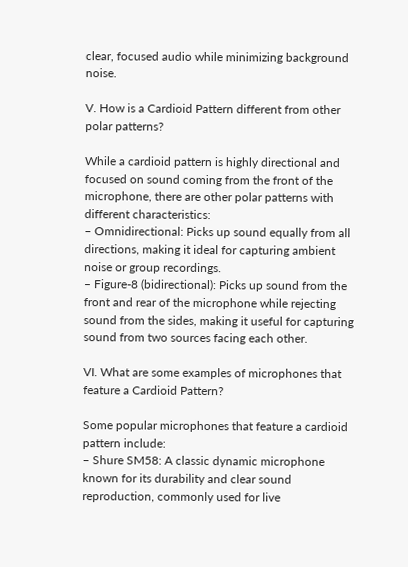clear, focused audio while minimizing background noise.

V. How is a Cardioid Pattern different from other polar patterns?

While a cardioid pattern is highly directional and focused on sound coming from the front of the microphone, there are other polar patterns with different characteristics:
– Omnidirectional: Picks up sound equally from all directions, making it ideal for capturing ambient noise or group recordings.
– Figure-8 (bidirectional): Picks up sound from the front and rear of the microphone while rejecting sound from the sides, making it useful for capturing sound from two sources facing each other.

VI. What are some examples of microphones that feature a Cardioid Pattern?

Some popular microphones that feature a cardioid pattern include:
– Shure SM58: A classic dynamic microphone known for its durability and clear sound reproduction, commonly used for live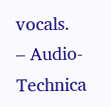vocals.
– Audio-Technica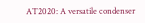AT2020: A versatile condenser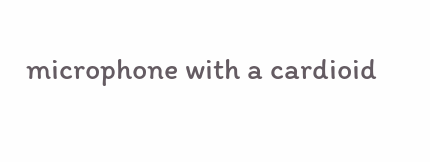microphone with a cardioid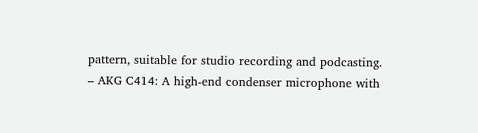pattern, suitable for studio recording and podcasting.
– AKG C414: A high-end condenser microphone with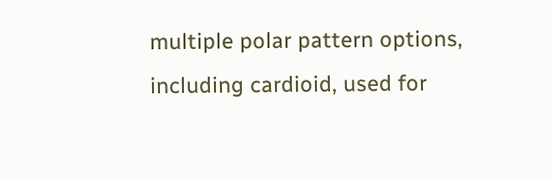multiple polar pattern options, including cardioid, used for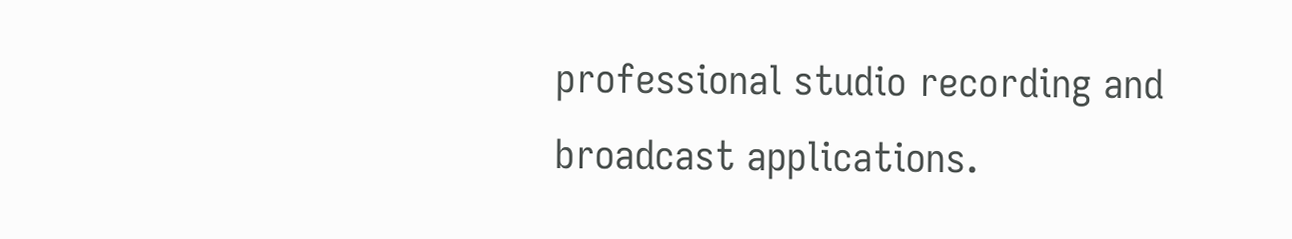professional studio recording and broadcast applications.